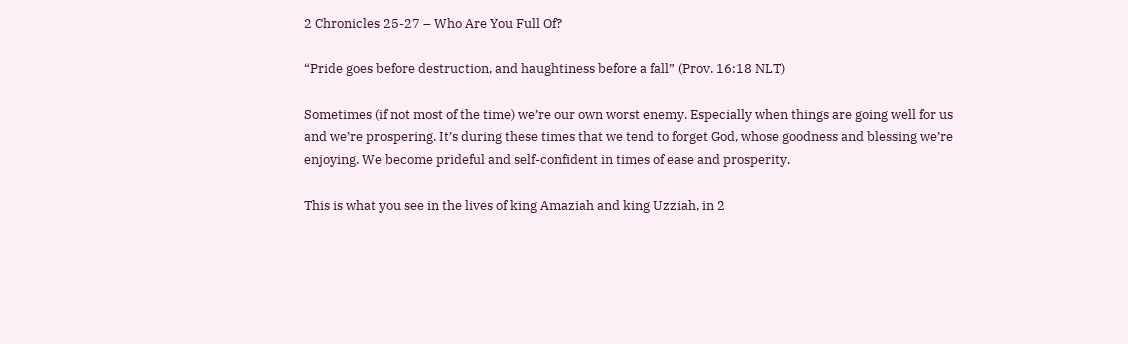2 Chronicles 25-27 – Who Are You Full Of?

“Pride goes before destruction, and haughtiness before a fall” (Prov. 16:18 NLT)

Sometimes (if not most of the time) we’re our own worst enemy. Especially when things are going well for us and we’re prospering. It’s during these times that we tend to forget God, whose goodness and blessing we’re enjoying. We become prideful and self-confident in times of ease and prosperity.

This is what you see in the lives of king Amaziah and king Uzziah, in 2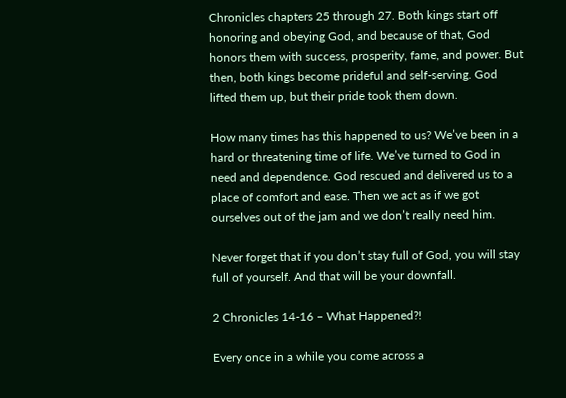Chronicles chapters 25 through 27. Both kings start off honoring and obeying God, and because of that, God honors them with success, prosperity, fame, and power. But then, both kings become prideful and self-serving. God lifted them up, but their pride took them down.

How many times has this happened to us? We’ve been in a hard or threatening time of life. We’ve turned to God in need and dependence. God rescued and delivered us to a place of comfort and ease. Then we act as if we got ourselves out of the jam and we don’t really need him.

Never forget that if you don’t stay full of God, you will stay full of yourself. And that will be your downfall.

2 Chronicles 14-16 – What Happened?!

Every once in a while you come across a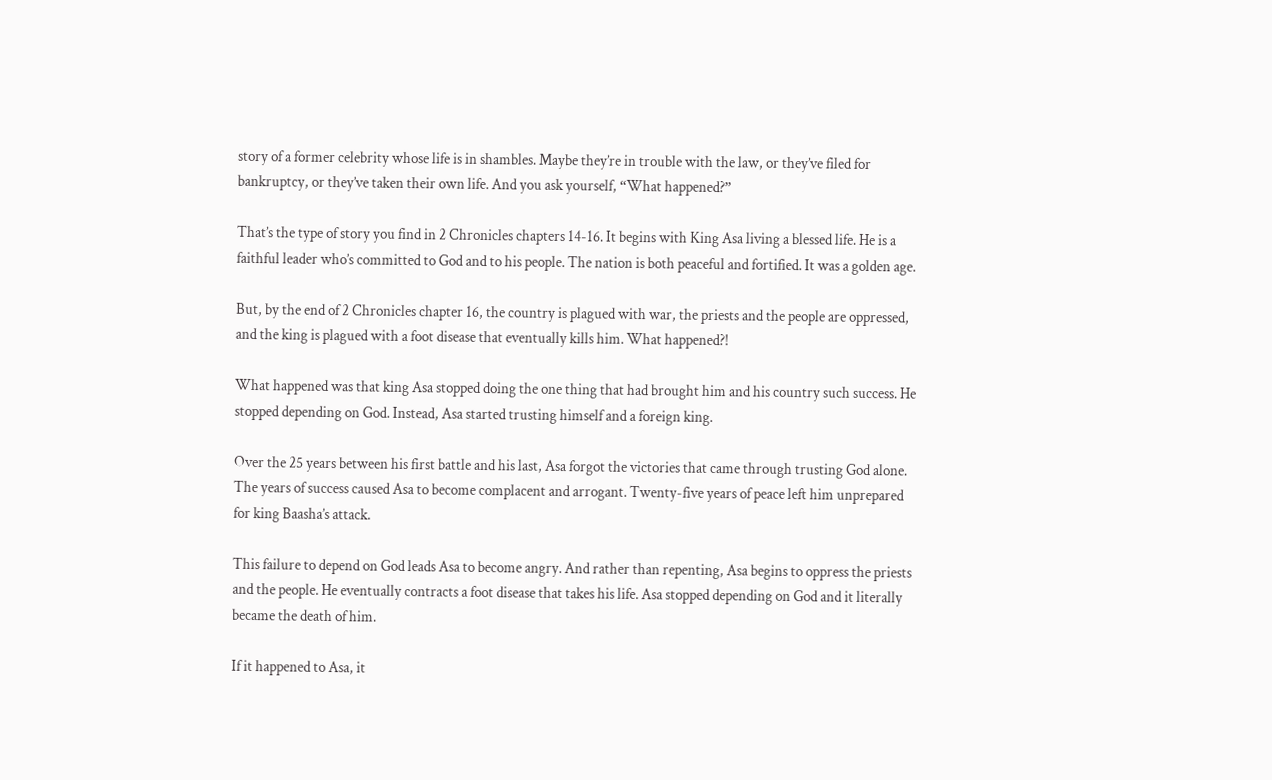story of a former celebrity whose life is in shambles. Maybe they’re in trouble with the law, or they’ve filed for bankruptcy, or they’ve taken their own life. And you ask yourself, “What happened?”

That’s the type of story you find in 2 Chronicles chapters 14-16. It begins with King Asa living a blessed life. He is a faithful leader who’s committed to God and to his people. The nation is both peaceful and fortified. It was a golden age.

But, by the end of 2 Chronicles chapter 16, the country is plagued with war, the priests and the people are oppressed, and the king is plagued with a foot disease that eventually kills him. What happened?!

What happened was that king Asa stopped doing the one thing that had brought him and his country such success. He stopped depending on God. Instead, Asa started trusting himself and a foreign king.

Over the 25 years between his first battle and his last, Asa forgot the victories that came through trusting God alone. The years of success caused Asa to become complacent and arrogant. Twenty-five years of peace left him unprepared for king Baasha’s attack.

This failure to depend on God leads Asa to become angry. And rather than repenting, Asa begins to oppress the priests and the people. He eventually contracts a foot disease that takes his life. Asa stopped depending on God and it literally became the death of him.

If it happened to Asa, it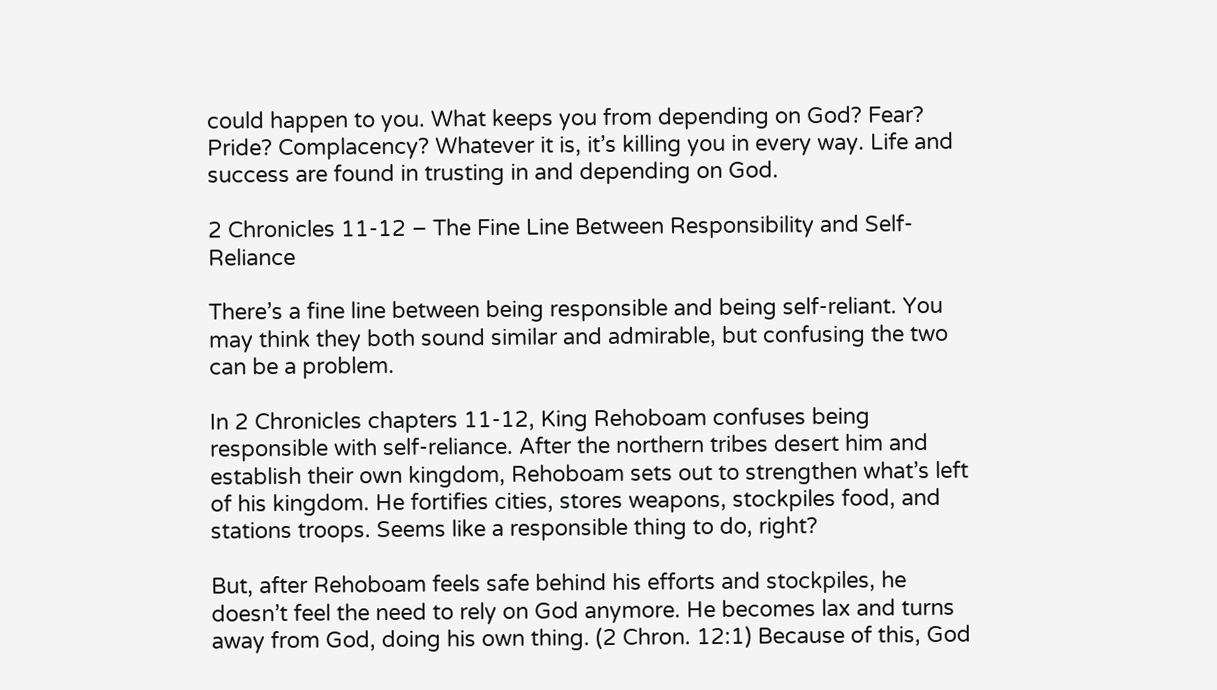could happen to you. What keeps you from depending on God? Fear? Pride? Complacency? Whatever it is, it’s killing you in every way. Life and success are found in trusting in and depending on God.

2 Chronicles 11-12 – The Fine Line Between Responsibility and Self-Reliance

There’s a fine line between being responsible and being self-reliant. You may think they both sound similar and admirable, but confusing the two can be a problem.

In 2 Chronicles chapters 11-12, King Rehoboam confuses being responsible with self-reliance. After the northern tribes desert him and establish their own kingdom, Rehoboam sets out to strengthen what’s left of his kingdom. He fortifies cities, stores weapons, stockpiles food, and stations troops. Seems like a responsible thing to do, right?

But, after Rehoboam feels safe behind his efforts and stockpiles, he doesn’t feel the need to rely on God anymore. He becomes lax and turns away from God, doing his own thing. (2 Chron. 12:1) Because of this, God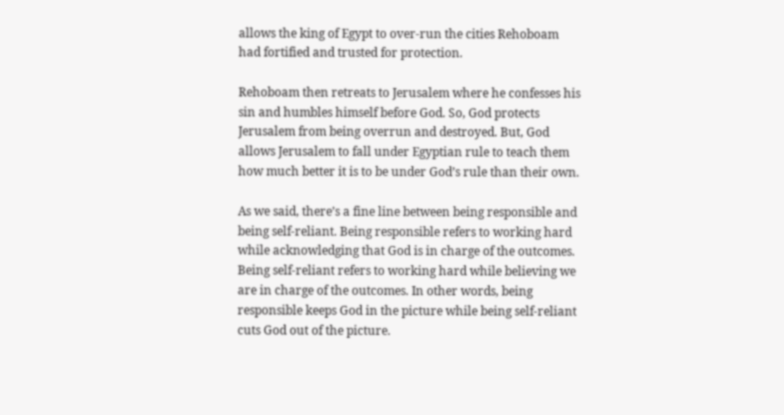allows the king of Egypt to over-run the cities Rehoboam had fortified and trusted for protection.

Rehoboam then retreats to Jerusalem where he confesses his sin and humbles himself before God. So, God protects Jerusalem from being overrun and destroyed. But, God allows Jerusalem to fall under Egyptian rule to teach them how much better it is to be under God’s rule than their own.

As we said, there’s a fine line between being responsible and being self-reliant. Being responsible refers to working hard while acknowledging that God is in charge of the outcomes. Being self-reliant refers to working hard while believing we are in charge of the outcomes. In other words, being responsible keeps God in the picture while being self-reliant cuts God out of the picture.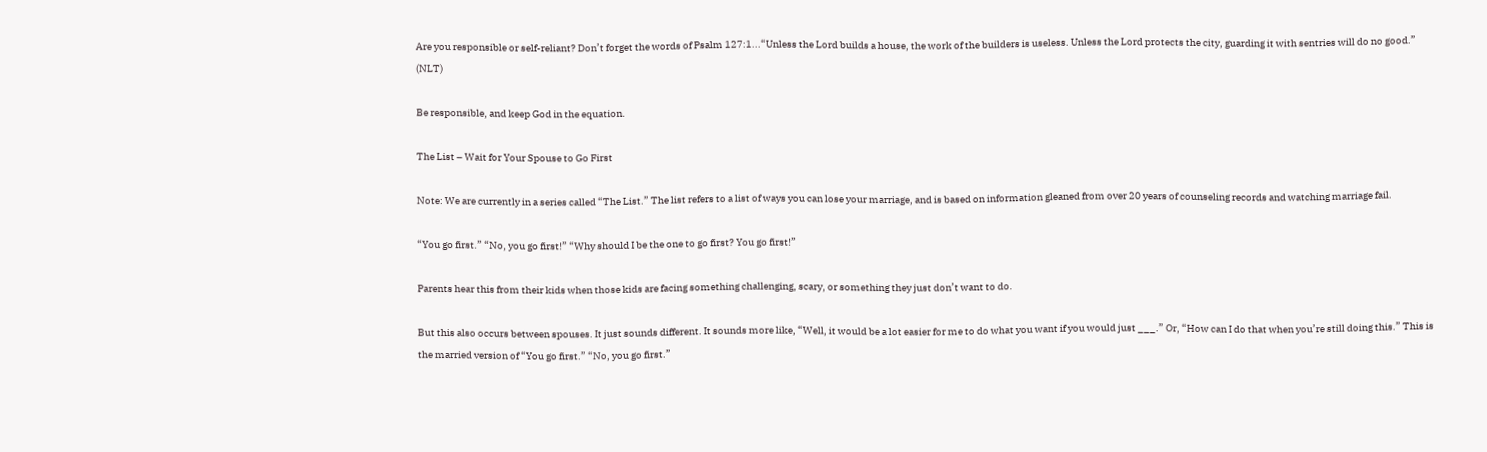Are you responsible or self-reliant? Don’t forget the words of Psalm 127:1...“Unless the Lord builds a house, the work of the builders is useless. Unless the Lord protects the city, guarding it with sentries will do no good.” (NLT)

Be responsible, and keep God in the equation.

The List – Wait for Your Spouse to Go First

Note: We are currently in a series called “The List.” The list refers to a list of ways you can lose your marriage, and is based on information gleaned from over 20 years of counseling records and watching marriage fail.

“You go first.” “No, you go first!” “Why should I be the one to go first? You go first!”

Parents hear this from their kids when those kids are facing something challenging, scary, or something they just don’t want to do.

But this also occurs between spouses. It just sounds different. It sounds more like, “Well, it would be a lot easier for me to do what you want if you would just ___.” Or, “How can I do that when you’re still doing this.” This is the married version of “You go first.” “No, you go first.”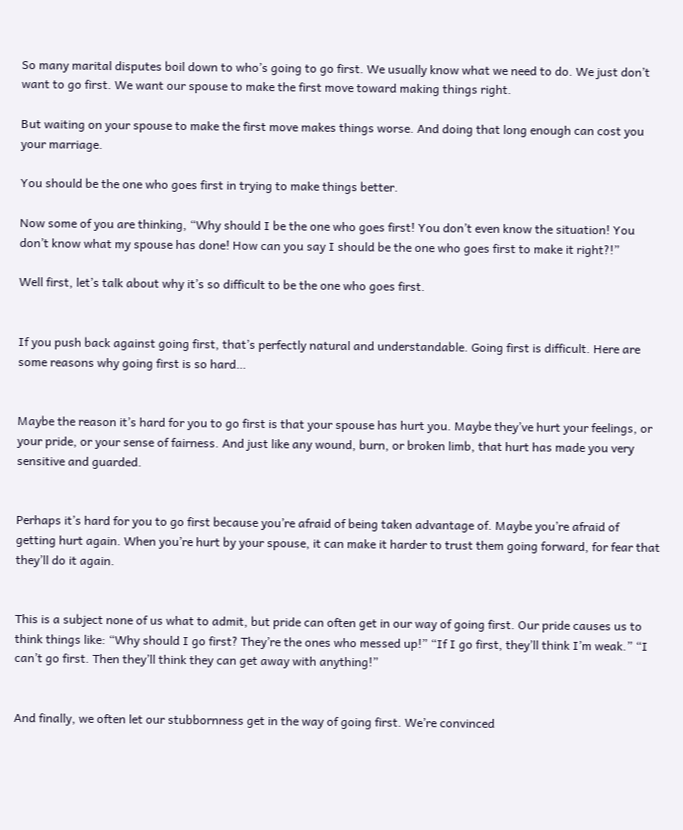So many marital disputes boil down to who’s going to go first. We usually know what we need to do. We just don’t want to go first. We want our spouse to make the first move toward making things right.

But waiting on your spouse to make the first move makes things worse. And doing that long enough can cost you your marriage.

You should be the one who goes first in trying to make things better.

Now some of you are thinking, “Why should I be the one who goes first! You don’t even know the situation! You don’t know what my spouse has done! How can you say I should be the one who goes first to make it right?!”

Well first, let’s talk about why it’s so difficult to be the one who goes first.


If you push back against going first, that’s perfectly natural and understandable. Going first is difficult. Here are some reasons why going first is so hard…


Maybe the reason it’s hard for you to go first is that your spouse has hurt you. Maybe they’ve hurt your feelings, or your pride, or your sense of fairness. And just like any wound, burn, or broken limb, that hurt has made you very sensitive and guarded.


Perhaps it’s hard for you to go first because you’re afraid of being taken advantage of. Maybe you’re afraid of getting hurt again. When you’re hurt by your spouse, it can make it harder to trust them going forward, for fear that they’ll do it again.


This is a subject none of us what to admit, but pride can often get in our way of going first. Our pride causes us to think things like: “Why should I go first? They’re the ones who messed up!” “If I go first, they’ll think I’m weak.” “I can’t go first. Then they’ll think they can get away with anything!”


And finally, we often let our stubbornness get in the way of going first. We’re convinced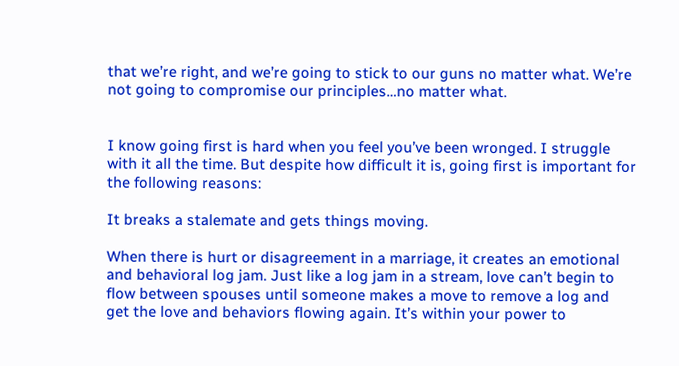that we’re right, and we’re going to stick to our guns no matter what. We’re not going to compromise our principles…no matter what.


I know going first is hard when you feel you’ve been wronged. I struggle with it all the time. But despite how difficult it is, going first is important for the following reasons:

It breaks a stalemate and gets things moving.

When there is hurt or disagreement in a marriage, it creates an emotional and behavioral log jam. Just like a log jam in a stream, love can’t begin to flow between spouses until someone makes a move to remove a log and get the love and behaviors flowing again. It’s within your power to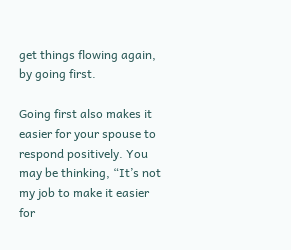get things flowing again, by going first.

Going first also makes it easier for your spouse to respond positively. You may be thinking, “It’s not my job to make it easier for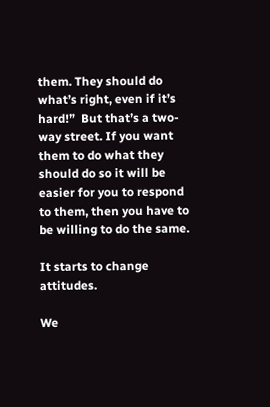them. They should do what’s right, even if it’s hard!”  But that’s a two-way street. If you want them to do what they should do so it will be easier for you to respond to them, then you have to be willing to do the same.

It starts to change attitudes.

We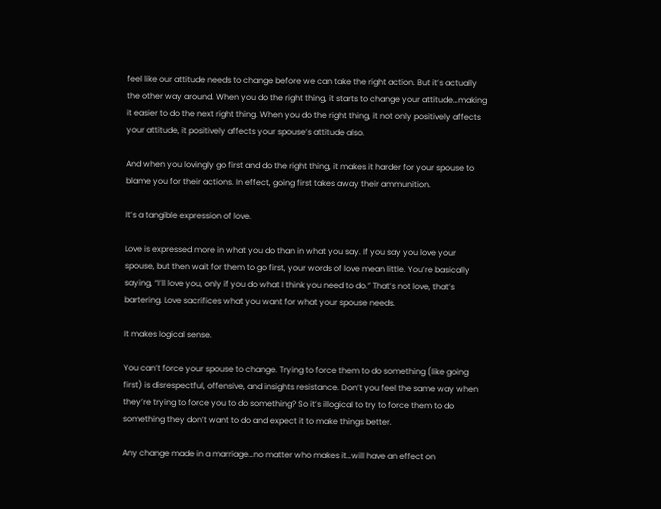feel like our attitude needs to change before we can take the right action. But it’s actually the other way around. When you do the right thing, it starts to change your attitude…making it easier to do the next right thing. When you do the right thing, it not only positively affects your attitude, it positively affects your spouse’s attitude also.

And when you lovingly go first and do the right thing, it makes it harder for your spouse to blame you for their actions. In effect, going first takes away their ammunition.

It’s a tangible expression of love.

Love is expressed more in what you do than in what you say. If you say you love your spouse, but then wait for them to go first, your words of love mean little. You’re basically saying, “I’ll love you, only if you do what I think you need to do.” That’s not love, that’s bartering. Love sacrifices what you want for what your spouse needs.

It makes logical sense.

You can’t force your spouse to change. Trying to force them to do something (like going first) is disrespectful, offensive, and insights resistance. Don’t you feel the same way when they’re trying to force you to do something? So it’s illogical to try to force them to do something they don’t want to do and expect it to make things better.

Any change made in a marriage…no matter who makes it…will have an effect on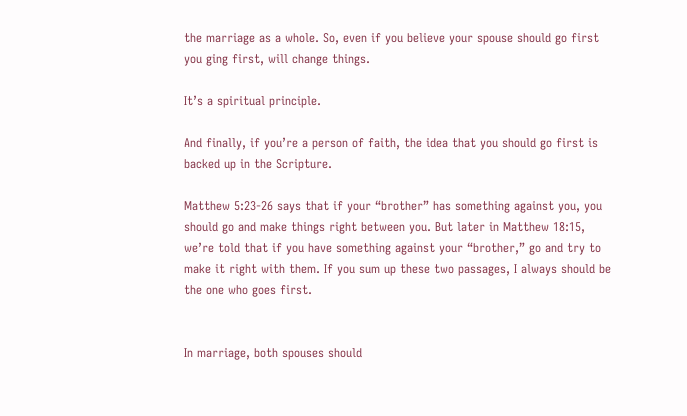the marriage as a whole. So, even if you believe your spouse should go first you ging first, will change things.

It’s a spiritual principle.

And finally, if you’re a person of faith, the idea that you should go first is backed up in the Scripture.

Matthew 5:23-26 says that if your “brother” has something against you, you should go and make things right between you. But later in Matthew 18:15, we’re told that if you have something against your “brother,” go and try to make it right with them. If you sum up these two passages, I always should be the one who goes first.


In marriage, both spouses should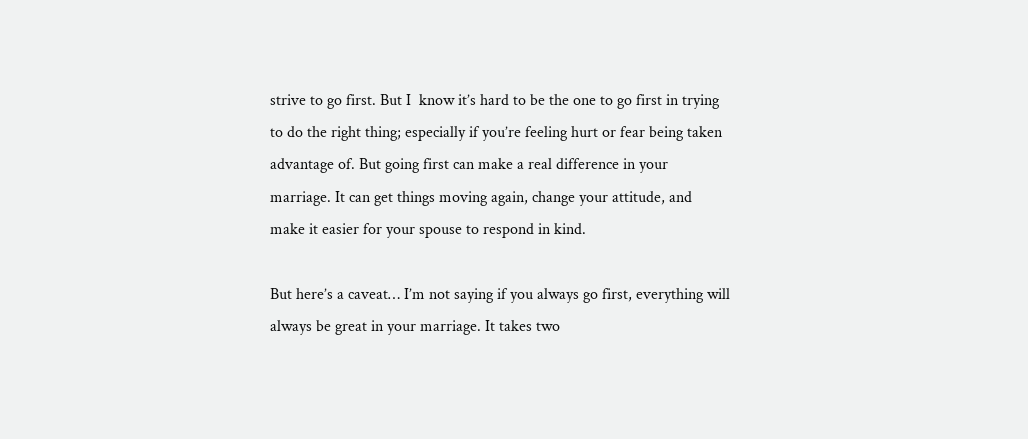strive to go first. But I  know it’s hard to be the one to go first in trying to do the right thing; especially if you’re feeling hurt or fear being taken advantage of. But going first can make a real difference in your marriage. It can get things moving again, change your attitude, and make it easier for your spouse to respond in kind.

But here’s a caveat… I’m not saying if you always go first, everything will always be great in your marriage. It takes two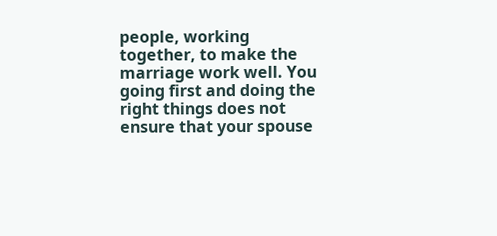people, working together, to make the marriage work well. You going first and doing the right things does not ensure that your spouse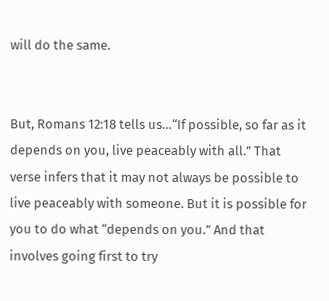will do the same.


But, Romans 12:18 tells us…“If possible, so far as it depends on you, live peaceably with all.” That verse infers that it may not always be possible to live peaceably with someone. But it is possible for you to do what “depends on you.” And that involves going first to try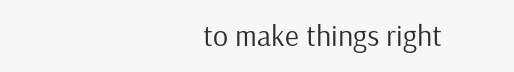to make things right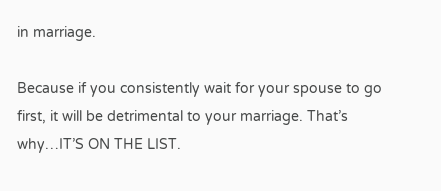in marriage.

Because if you consistently wait for your spouse to go first, it will be detrimental to your marriage. That’s why…IT’S ON THE LIST.